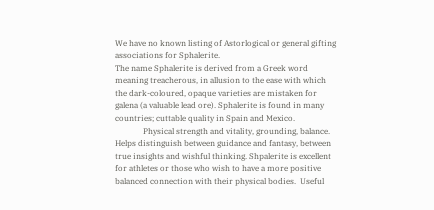We have no known listing of Astorlogical or general gifting associations for Sphalerite.
The name Sphalerite is derived from a Greek word meaning treacherous, in allusion to the ease with which the dark-coloured, opaque varieties are mistaken for galena (a valuable lead ore). Sphalerite is found in many countries; cuttable quality in Spain and Mexico.
              Physical strength and vitality, grounding, balance. Helps distinguish between guidance and fantasy, between true insights and wishful thinking. Shpalerite is excellent for athletes or those who wish to have a more positive balanced connection with their physical bodies.  Useful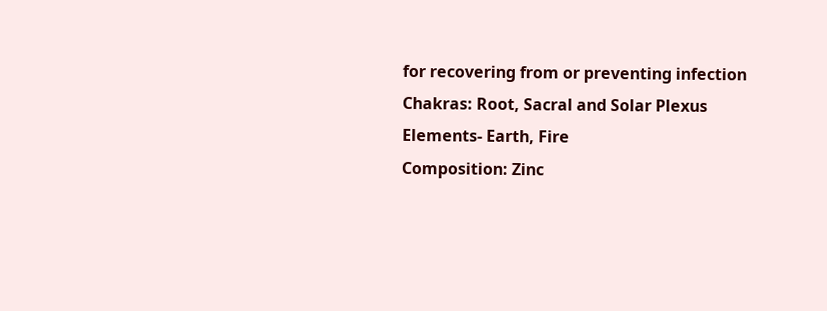for recovering from or preventing infection
Chakras: Root, Sacral and Solar Plexus
Elements- Earth, Fire
Composition: Zinc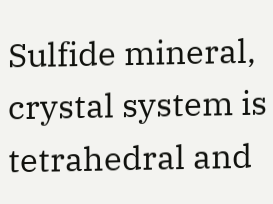Sulfide mineral, crystal system is tetrahedral and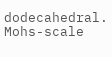dodecahedral.
Mohs-scale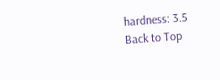hardness: 3.5
Back to Top